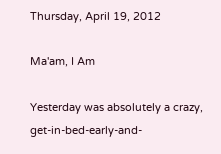Thursday, April 19, 2012

Ma'am, I Am

Yesterday was absolutely a crazy, get-in-bed-early-and-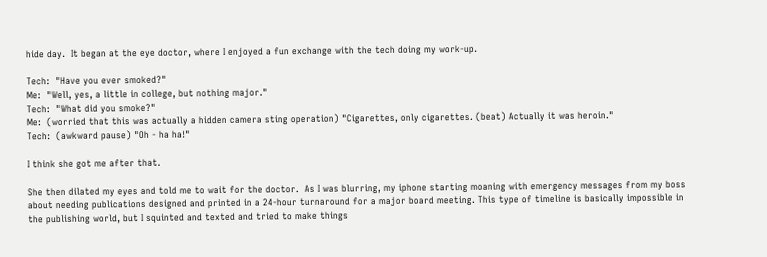hide day.  It began at the eye doctor, where I enjoyed a fun exchange with the tech doing my work-up.

Tech:  "Have you ever smoked?"
Me:  "Well, yes, a little in college, but nothing major."
Tech:  "What did you smoke?"
Me:  (worried that this was actually a hidden camera sting operation) "Cigarettes, only cigarettes. (beat) Actually it was heroin."
Tech:  (awkward pause) "Oh - ha ha!"

I think she got me after that.

She then dilated my eyes and told me to wait for the doctor.  As I was blurring, my iphone starting moaning with emergency messages from my boss about needing publications designed and printed in a 24-hour turnaround for a major board meeting. This type of timeline is basically impossible in the publishing world, but I squinted and texted and tried to make things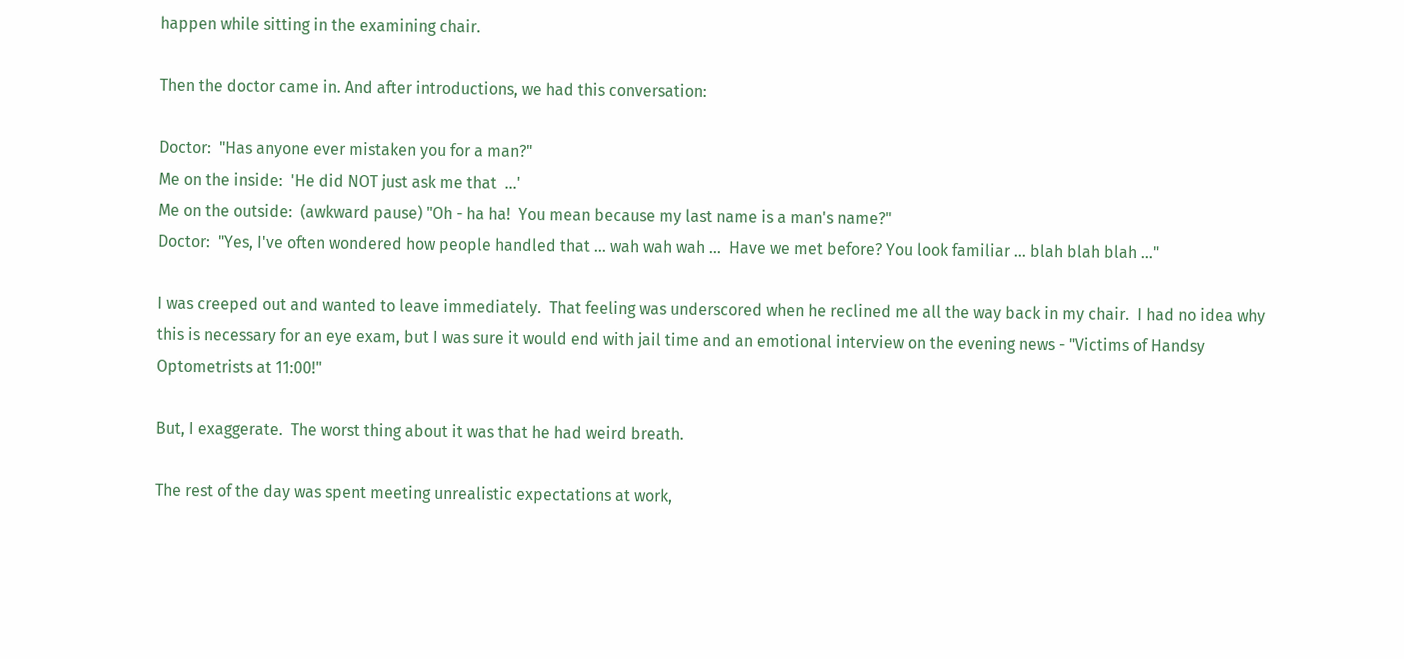happen while sitting in the examining chair.

Then the doctor came in. And after introductions, we had this conversation:

Doctor:  "Has anyone ever mistaken you for a man?"
Me on the inside:  'He did NOT just ask me that  ...'
Me on the outside:  (awkward pause) "Oh - ha ha!  You mean because my last name is a man's name?"
Doctor:  "Yes, I've often wondered how people handled that ... wah wah wah ...  Have we met before? You look familiar ... blah blah blah ..."

I was creeped out and wanted to leave immediately.  That feeling was underscored when he reclined me all the way back in my chair.  I had no idea why this is necessary for an eye exam, but I was sure it would end with jail time and an emotional interview on the evening news - "Victims of Handsy Optometrists at 11:00!"

But, I exaggerate.  The worst thing about it was that he had weird breath.

The rest of the day was spent meeting unrealistic expectations at work,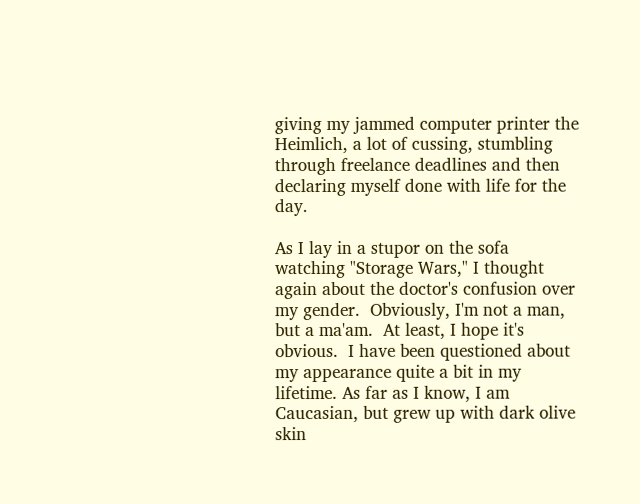giving my jammed computer printer the Heimlich, a lot of cussing, stumbling through freelance deadlines and then declaring myself done with life for the day.

As I lay in a stupor on the sofa watching "Storage Wars," I thought again about the doctor's confusion over my gender.  Obviously, I'm not a man, but a ma'am.  At least, I hope it's obvious.  I have been questioned about my appearance quite a bit in my lifetime. As far as I know, I am Caucasian, but grew up with dark olive skin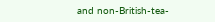and non-British-tea-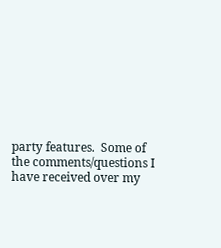party features.  Some of the comments/questions I have received over my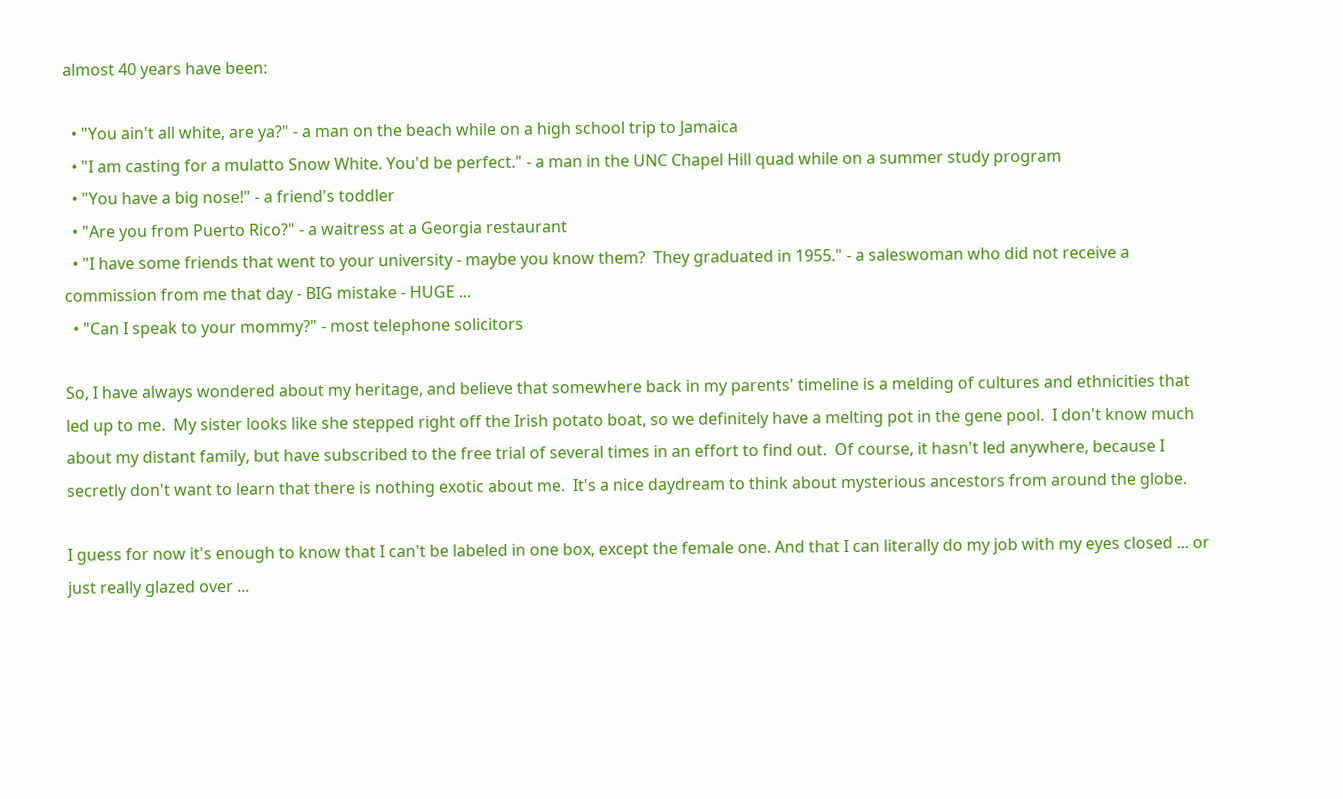almost 40 years have been:

  • "You ain't all white, are ya?" - a man on the beach while on a high school trip to Jamaica
  • "I am casting for a mulatto Snow White. You'd be perfect." - a man in the UNC Chapel Hill quad while on a summer study program
  • "You have a big nose!" - a friend's toddler
  • "Are you from Puerto Rico?" - a waitress at a Georgia restaurant
  • "I have some friends that went to your university - maybe you know them?  They graduated in 1955." - a saleswoman who did not receive a commission from me that day - BIG mistake - HUGE ...
  • "Can I speak to your mommy?" - most telephone solicitors

So, I have always wondered about my heritage, and believe that somewhere back in my parents' timeline is a melding of cultures and ethnicities that led up to me.  My sister looks like she stepped right off the Irish potato boat, so we definitely have a melting pot in the gene pool.  I don't know much about my distant family, but have subscribed to the free trial of several times in an effort to find out.  Of course, it hasn't led anywhere, because I secretly don't want to learn that there is nothing exotic about me.  It's a nice daydream to think about mysterious ancestors from around the globe.

I guess for now it's enough to know that I can't be labeled in one box, except the female one. And that I can literally do my job with my eyes closed ... or just really glazed over ...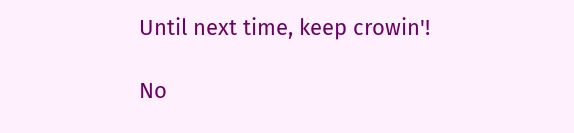Until next time, keep crowin'!

No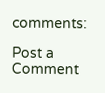comments:

Post a Comment